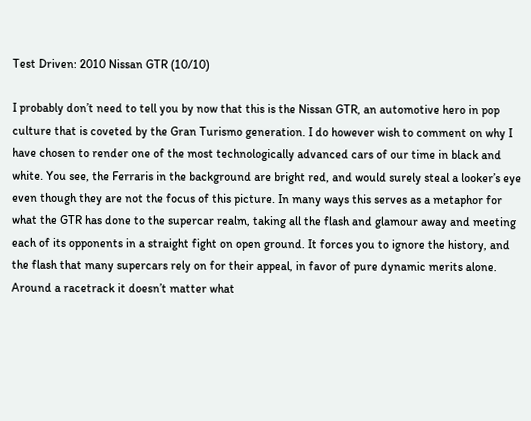Test Driven: 2010 Nissan GTR (10/10)

I probably don’t need to tell you by now that this is the Nissan GTR, an automotive hero in pop culture that is coveted by the Gran Turismo generation. I do however wish to comment on why I have chosen to render one of the most technologically advanced cars of our time in black and white. You see, the Ferraris in the background are bright red, and would surely steal a looker’s eye even though they are not the focus of this picture. In many ways this serves as a metaphor for what the GTR has done to the supercar realm, taking all the flash and glamour away and meeting each of its opponents in a straight fight on open ground. It forces you to ignore the history, and the flash that many supercars rely on for their appeal, in favor of pure dynamic merits alone. Around a racetrack it doesn’t matter what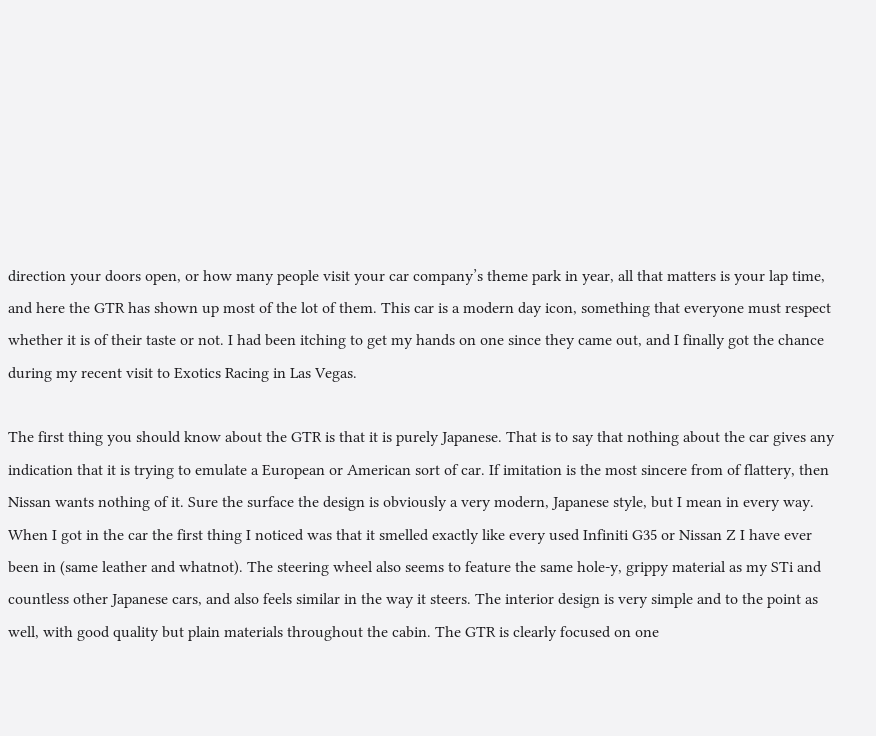direction your doors open, or how many people visit your car company’s theme park in year, all that matters is your lap time, and here the GTR has shown up most of the lot of them. This car is a modern day icon, something that everyone must respect whether it is of their taste or not. I had been itching to get my hands on one since they came out, and I finally got the chance during my recent visit to Exotics Racing in Las Vegas.

The first thing you should know about the GTR is that it is purely Japanese. That is to say that nothing about the car gives any indication that it is trying to emulate a European or American sort of car. If imitation is the most sincere from of flattery, then Nissan wants nothing of it. Sure the surface the design is obviously a very modern, Japanese style, but I mean in every way. When I got in the car the first thing I noticed was that it smelled exactly like every used Infiniti G35 or Nissan Z I have ever been in (same leather and whatnot). The steering wheel also seems to feature the same hole-y, grippy material as my STi and countless other Japanese cars, and also feels similar in the way it steers. The interior design is very simple and to the point as well, with good quality but plain materials throughout the cabin. The GTR is clearly focused on one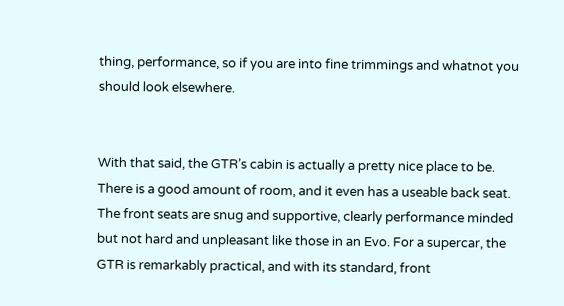thing, performance, so if you are into fine trimmings and whatnot you should look elsewhere.


With that said, the GTR’s cabin is actually a pretty nice place to be. There is a good amount of room, and it even has a useable back seat. The front seats are snug and supportive, clearly performance minded but not hard and unpleasant like those in an Evo. For a supercar, the GTR is remarkably practical, and with its standard, front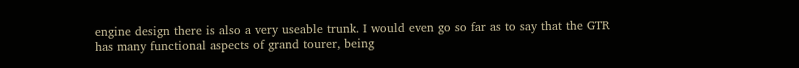engine design there is also a very useable trunk. I would even go so far as to say that the GTR has many functional aspects of grand tourer, being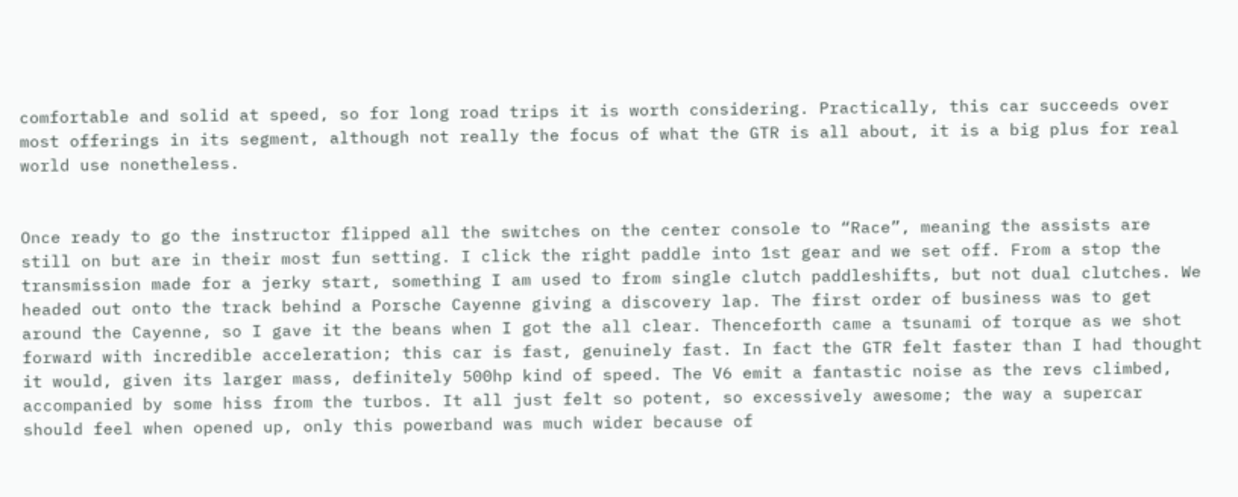comfortable and solid at speed, so for long road trips it is worth considering. Practically, this car succeeds over most offerings in its segment, although not really the focus of what the GTR is all about, it is a big plus for real world use nonetheless.


Once ready to go the instructor flipped all the switches on the center console to “Race”, meaning the assists are still on but are in their most fun setting. I click the right paddle into 1st gear and we set off. From a stop the transmission made for a jerky start, something I am used to from single clutch paddleshifts, but not dual clutches. We headed out onto the track behind a Porsche Cayenne giving a discovery lap. The first order of business was to get around the Cayenne, so I gave it the beans when I got the all clear. Thenceforth came a tsunami of torque as we shot forward with incredible acceleration; this car is fast, genuinely fast. In fact the GTR felt faster than I had thought it would, given its larger mass, definitely 500hp kind of speed. The V6 emit a fantastic noise as the revs climbed, accompanied by some hiss from the turbos. It all just felt so potent, so excessively awesome; the way a supercar should feel when opened up, only this powerband was much wider because of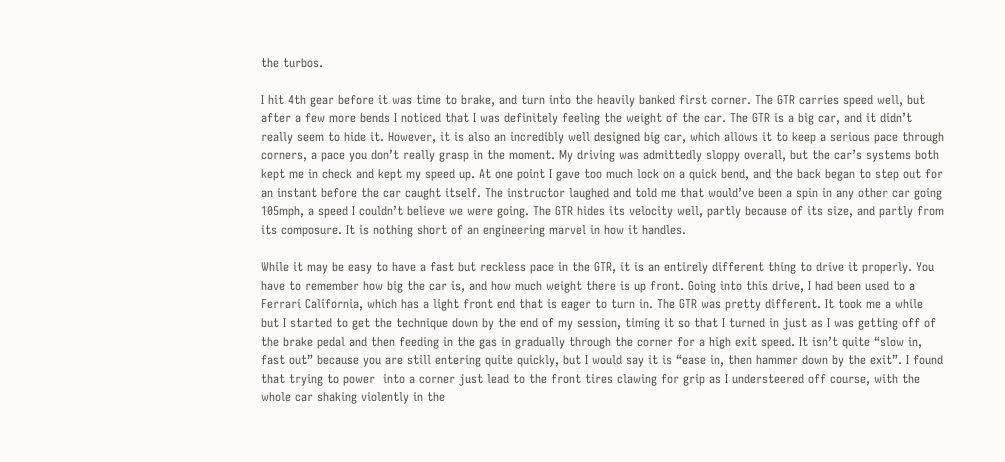the turbos.

I hit 4th gear before it was time to brake, and turn into the heavily banked first corner. The GTR carries speed well, but after a few more bends I noticed that I was definitely feeling the weight of the car. The GTR is a big car, and it didn’t really seem to hide it. However, it is also an incredibly well designed big car, which allows it to keep a serious pace through corners, a pace you don’t really grasp in the moment. My driving was admittedly sloppy overall, but the car’s systems both kept me in check and kept my speed up. At one point I gave too much lock on a quick bend, and the back began to step out for an instant before the car caught itself. The instructor laughed and told me that would’ve been a spin in any other car going 105mph, a speed I couldn’t believe we were going. The GTR hides its velocity well, partly because of its size, and partly from its composure. It is nothing short of an engineering marvel in how it handles.

While it may be easy to have a fast but reckless pace in the GTR, it is an entirely different thing to drive it properly. You have to remember how big the car is, and how much weight there is up front. Going into this drive, I had been used to a Ferrari California, which has a light front end that is eager to turn in. The GTR was pretty different. It took me a while but I started to get the technique down by the end of my session, timing it so that I turned in just as I was getting off of the brake pedal and then feeding in the gas in gradually through the corner for a high exit speed. It isn’t quite “slow in, fast out” because you are still entering quite quickly, but I would say it is “ease in, then hammer down by the exit”. I found that trying to power  into a corner just lead to the front tires clawing for grip as I understeered off course, with the whole car shaking violently in the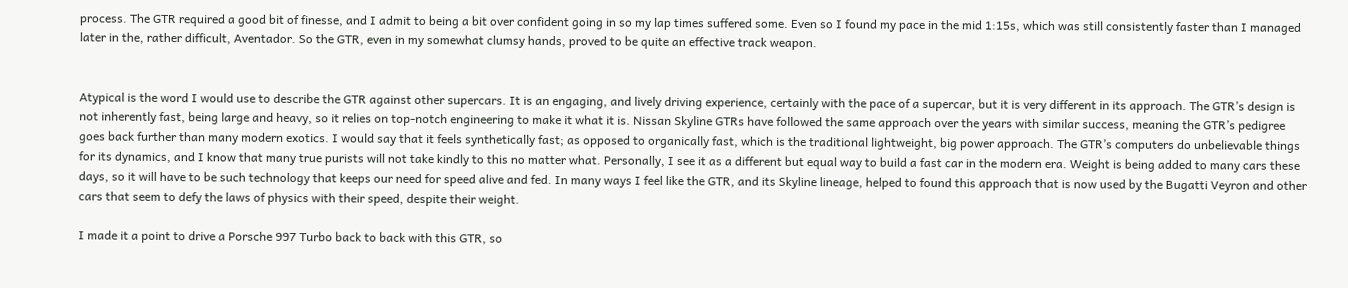process. The GTR required a good bit of finesse, and I admit to being a bit over confident going in so my lap times suffered some. Even so I found my pace in the mid 1:15s, which was still consistently faster than I managed later in the, rather difficult, Aventador. So the GTR, even in my somewhat clumsy hands, proved to be quite an effective track weapon.


Atypical is the word I would use to describe the GTR against other supercars. It is an engaging, and lively driving experience, certainly with the pace of a supercar, but it is very different in its approach. The GTR’s design is not inherently fast, being large and heavy, so it relies on top-notch engineering to make it what it is. Nissan Skyline GTRs have followed the same approach over the years with similar success, meaning the GTR’s pedigree goes back further than many modern exotics. I would say that it feels synthetically fast; as opposed to organically fast, which is the traditional lightweight, big power approach. The GTR’s computers do unbelievable things for its dynamics, and I know that many true purists will not take kindly to this no matter what. Personally, I see it as a different but equal way to build a fast car in the modern era. Weight is being added to many cars these days, so it will have to be such technology that keeps our need for speed alive and fed. In many ways I feel like the GTR, and its Skyline lineage, helped to found this approach that is now used by the Bugatti Veyron and other cars that seem to defy the laws of physics with their speed, despite their weight.

I made it a point to drive a Porsche 997 Turbo back to back with this GTR, so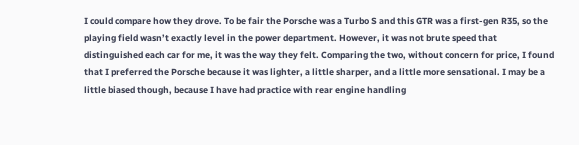I could compare how they drove. To be fair the Porsche was a Turbo S and this GTR was a first-gen R35, so the playing field wasn’t exactly level in the power department. However, it was not brute speed that distinguished each car for me, it was the way they felt. Comparing the two, without concern for price, I found that I preferred the Porsche because it was lighter, a little sharper, and a little more sensational. I may be a little biased though, because I have had practice with rear engine handling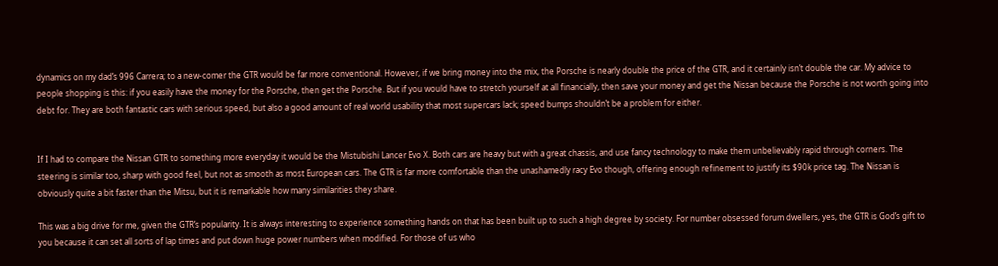dynamics on my dad’s 996 Carrera; to a new-comer the GTR would be far more conventional. However, if we bring money into the mix, the Porsche is nearly double the price of the GTR, and it certainly isn’t double the car. My advice to people shopping is this: if you easily have the money for the Porsche, then get the Porsche. But if you would have to stretch yourself at all financially, then save your money and get the Nissan because the Porsche is not worth going into debt for. They are both fantastic cars with serious speed, but also a good amount of real world usability that most supercars lack; speed bumps shouldn’t be a problem for either.


If I had to compare the Nissan GTR to something more everyday it would be the Mistubishi Lancer Evo X. Both cars are heavy but with a great chassis, and use fancy technology to make them unbelievably rapid through corners. The steering is similar too, sharp with good feel, but not as smooth as most European cars. The GTR is far more comfortable than the unashamedly racy Evo though, offering enough refinement to justify its $90k price tag. The Nissan is obviously quite a bit faster than the Mitsu, but it is remarkable how many similarities they share.

This was a big drive for me, given the GTR’s popularity. It is always interesting to experience something hands on that has been built up to such a high degree by society. For number obsessed forum dwellers, yes, the GTR is God’s gift to you because it can set all sorts of lap times and put down huge power numbers when modified. For those of us who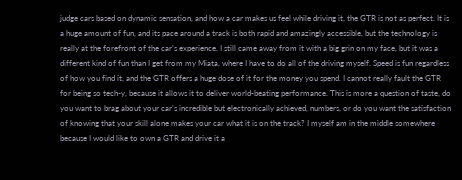judge cars based on dynamic sensation, and how a car makes us feel while driving it, the GTR is not as perfect. It is a huge amount of fun, and its pace around a track is both rapid and amazingly accessible, but the technology is really at the forefront of the car’s experience. I still came away from it with a big grin on my face, but it was a different kind of fun than I get from my Miata, where I have to do all of the driving myself. Speed is fun regardless of how you find it, and the GTR offers a huge dose of it for the money you spend. I cannot really fault the GTR for being so tech-y, because it allows it to deliver world-beating performance. This is more a question of taste, do you want to brag about your car’s incredible but electronically achieved, numbers, or do you want the satisfaction of knowing that your skill alone makes your car what it is on the track? I myself am in the middle somewhere because I would like to own a GTR and drive it a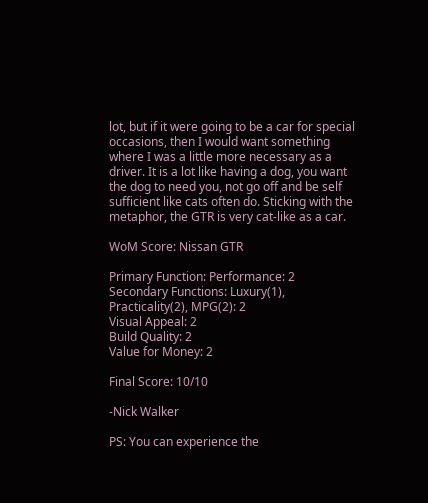lot, but if it were going to be a car for special occasions, then I would want something where I was a little more necessary as a driver. It is a lot like having a dog, you want the dog to need you, not go off and be self sufficient like cats often do. Sticking with the metaphor, the GTR is very cat-like as a car.

WoM Score: Nissan GTR

Primary Function: Performance: 2
Secondary Functions: Luxury(1), Practicality(2), MPG(2): 2
Visual Appeal: 2
Build Quality: 2
Value for Money: 2

Final Score: 10/10

-Nick Walker

PS: You can experience the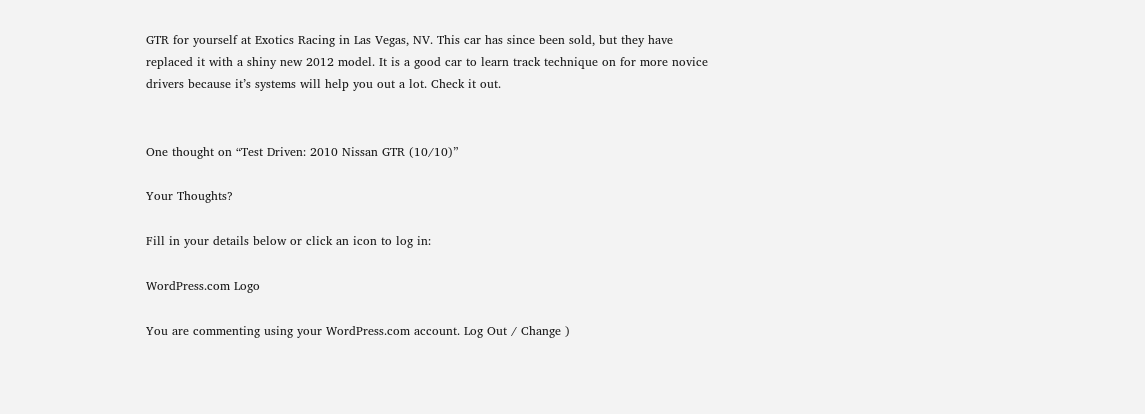GTR for yourself at Exotics Racing in Las Vegas, NV. This car has since been sold, but they have replaced it with a shiny new 2012 model. It is a good car to learn track technique on for more novice drivers because it’s systems will help you out a lot. Check it out.


One thought on “Test Driven: 2010 Nissan GTR (10/10)”

Your Thoughts?

Fill in your details below or click an icon to log in:

WordPress.com Logo

You are commenting using your WordPress.com account. Log Out / Change )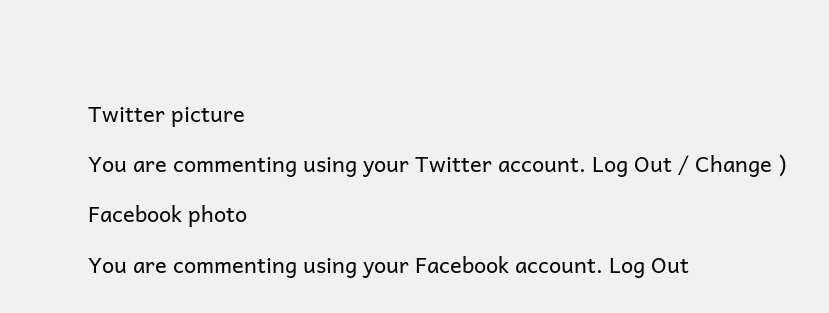Twitter picture

You are commenting using your Twitter account. Log Out / Change )

Facebook photo

You are commenting using your Facebook account. Log Out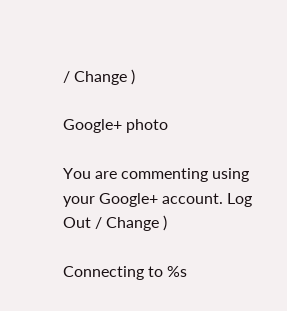/ Change )

Google+ photo

You are commenting using your Google+ account. Log Out / Change )

Connecting to %s